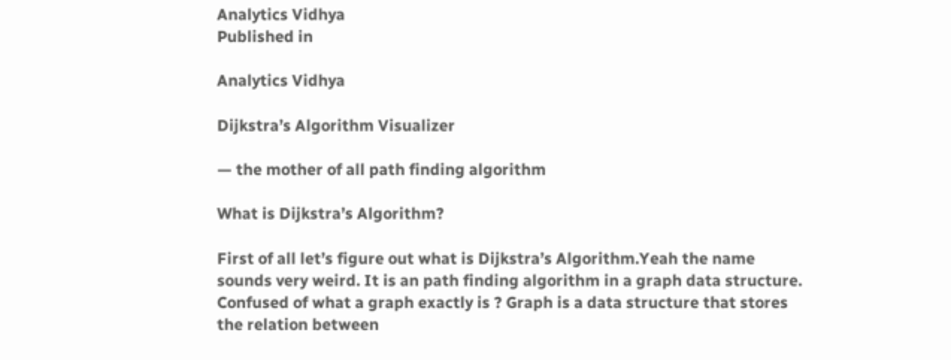Analytics Vidhya
Published in

Analytics Vidhya

Dijkstra’s Algorithm Visualizer

— the mother of all path finding algorithm

What is Dijkstra’s Algorithm?

First of all let’s figure out what is Dijkstra’s Algorithm.Yeah the name sounds very weird. It is an path finding algorithm in a graph data structure. Confused of what a graph exactly is ? Graph is a data structure that stores the relation between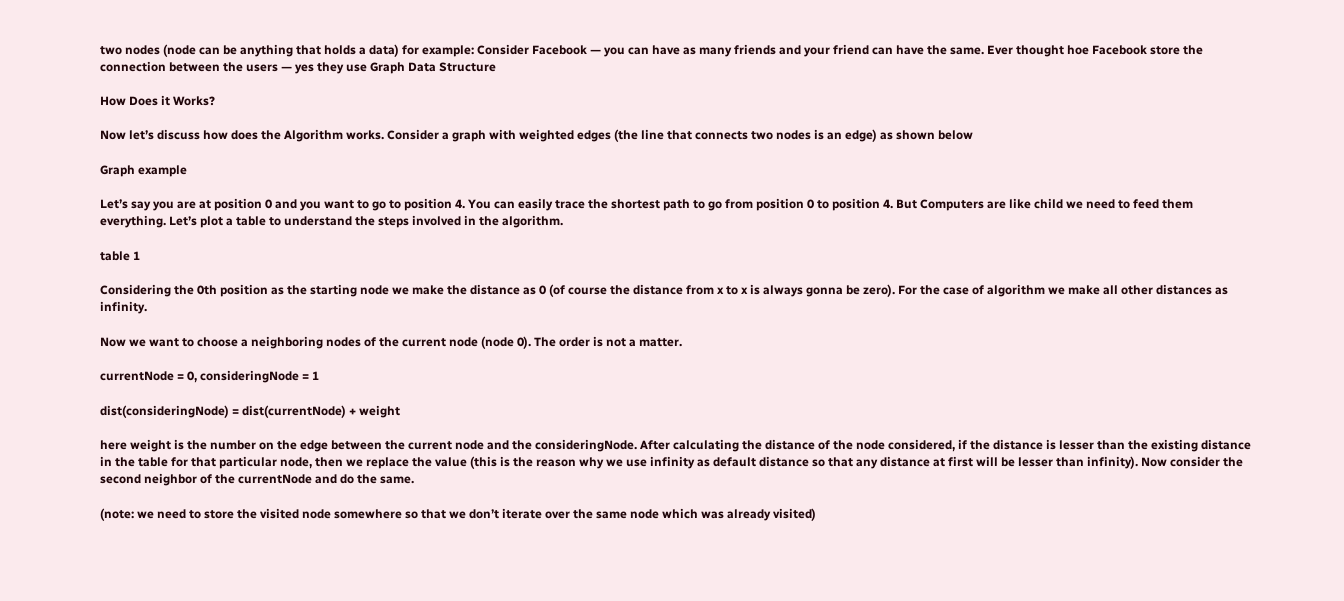two nodes (node can be anything that holds a data) for example: Consider Facebook — you can have as many friends and your friend can have the same. Ever thought hoe Facebook store the connection between the users — yes they use Graph Data Structure

How Does it Works?

Now let’s discuss how does the Algorithm works. Consider a graph with weighted edges (the line that connects two nodes is an edge) as shown below

Graph example

Let’s say you are at position 0 and you want to go to position 4. You can easily trace the shortest path to go from position 0 to position 4. But Computers are like child we need to feed them everything. Let’s plot a table to understand the steps involved in the algorithm.

table 1

Considering the 0th position as the starting node we make the distance as 0 (of course the distance from x to x is always gonna be zero). For the case of algorithm we make all other distances as infinity.

Now we want to choose a neighboring nodes of the current node (node 0). The order is not a matter.

currentNode = 0, consideringNode = 1

dist(consideringNode) = dist(currentNode) + weight

here weight is the number on the edge between the current node and the consideringNode. After calculating the distance of the node considered, if the distance is lesser than the existing distance in the table for that particular node, then we replace the value (this is the reason why we use infinity as default distance so that any distance at first will be lesser than infinity). Now consider the second neighbor of the currentNode and do the same.

(note: we need to store the visited node somewhere so that we don’t iterate over the same node which was already visited)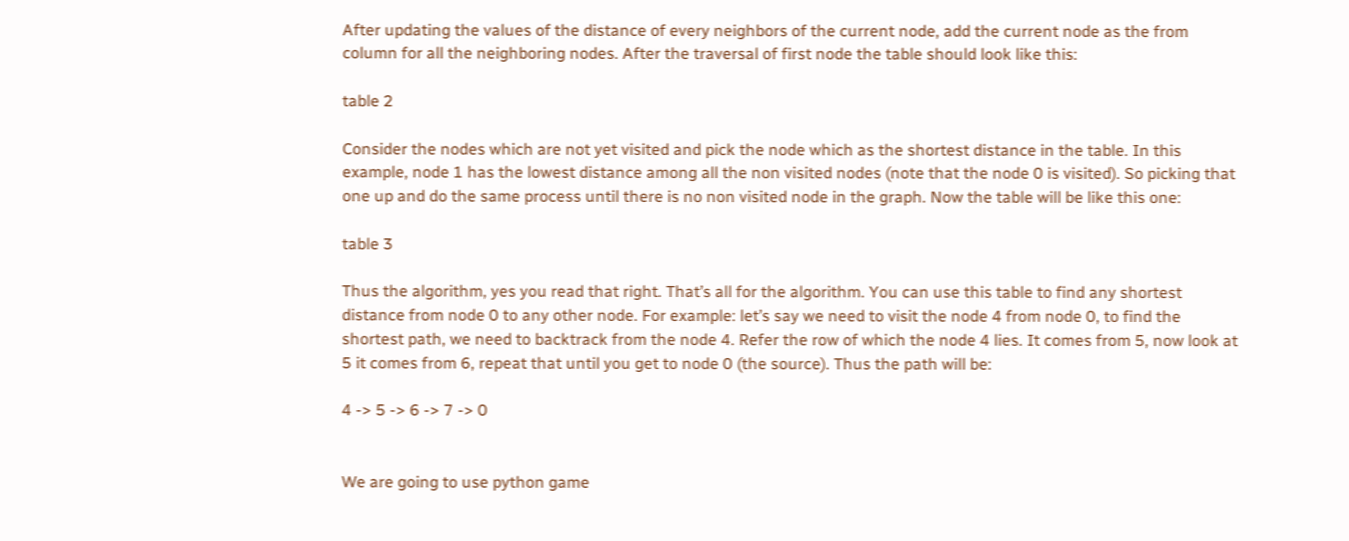After updating the values of the distance of every neighbors of the current node, add the current node as the from column for all the neighboring nodes. After the traversal of first node the table should look like this:

table 2

Consider the nodes which are not yet visited and pick the node which as the shortest distance in the table. In this example, node 1 has the lowest distance among all the non visited nodes (note that the node 0 is visited). So picking that one up and do the same process until there is no non visited node in the graph. Now the table will be like this one:

table 3

Thus the algorithm, yes you read that right. That’s all for the algorithm. You can use this table to find any shortest distance from node 0 to any other node. For example: let’s say we need to visit the node 4 from node 0, to find the shortest path, we need to backtrack from the node 4. Refer the row of which the node 4 lies. It comes from 5, now look at 5 it comes from 6, repeat that until you get to node 0 (the source). Thus the path will be:

4 -> 5 -> 6 -> 7 -> 0


We are going to use python game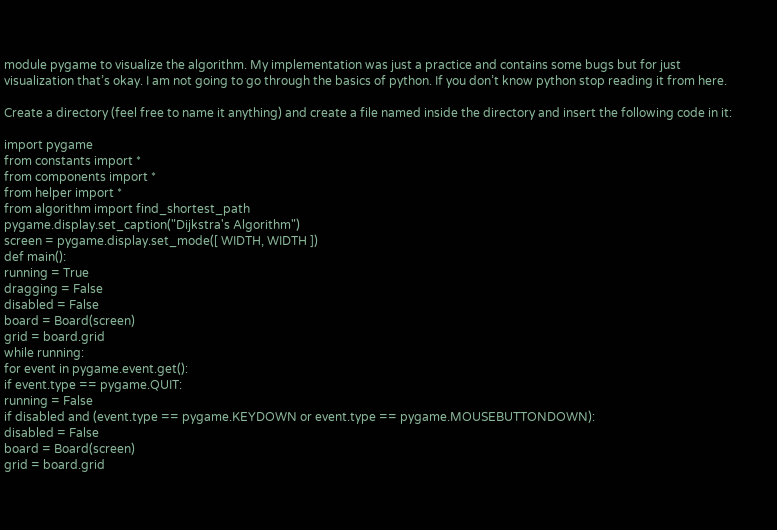module pygame to visualize the algorithm. My implementation was just a practice and contains some bugs but for just visualization that’s okay. I am not going to go through the basics of python. If you don’t know python stop reading it from here.

Create a directory (feel free to name it anything) and create a file named inside the directory and insert the following code in it:

import pygame
from constants import *
from components import *
from helper import *
from algorithm import find_shortest_path
pygame.display.set_caption("Dijkstra's Algorithm")
screen = pygame.display.set_mode([ WIDTH, WIDTH ])
def main():
running = True
dragging = False
disabled = False
board = Board(screen)
grid = board.grid
while running:
for event in pygame.event.get():
if event.type == pygame.QUIT:
running = False
if disabled and (event.type == pygame.KEYDOWN or event.type == pygame.MOUSEBUTTONDOWN):
disabled = False
board = Board(screen)
grid = board.grid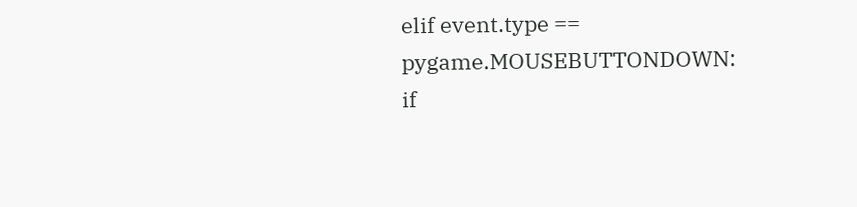elif event.type == pygame.MOUSEBUTTONDOWN:
if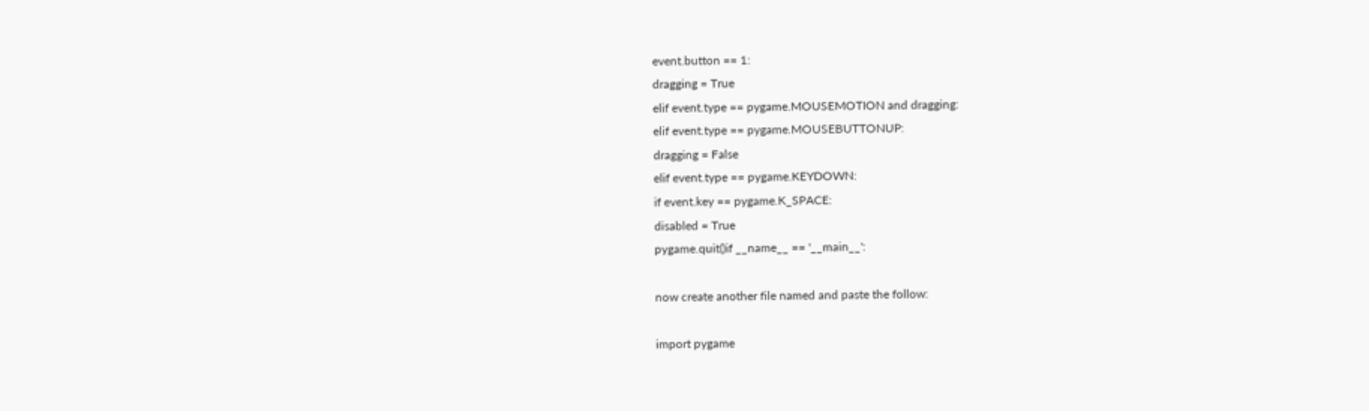event.button == 1:
dragging = True
elif event.type == pygame.MOUSEMOTION and dragging:
elif event.type == pygame.MOUSEBUTTONUP:
dragging = False
elif event.type == pygame.KEYDOWN:
if event.key == pygame.K_SPACE:
disabled = True
pygame.quit()if __name__ == '__main__':

now create another file named and paste the follow:

import pygame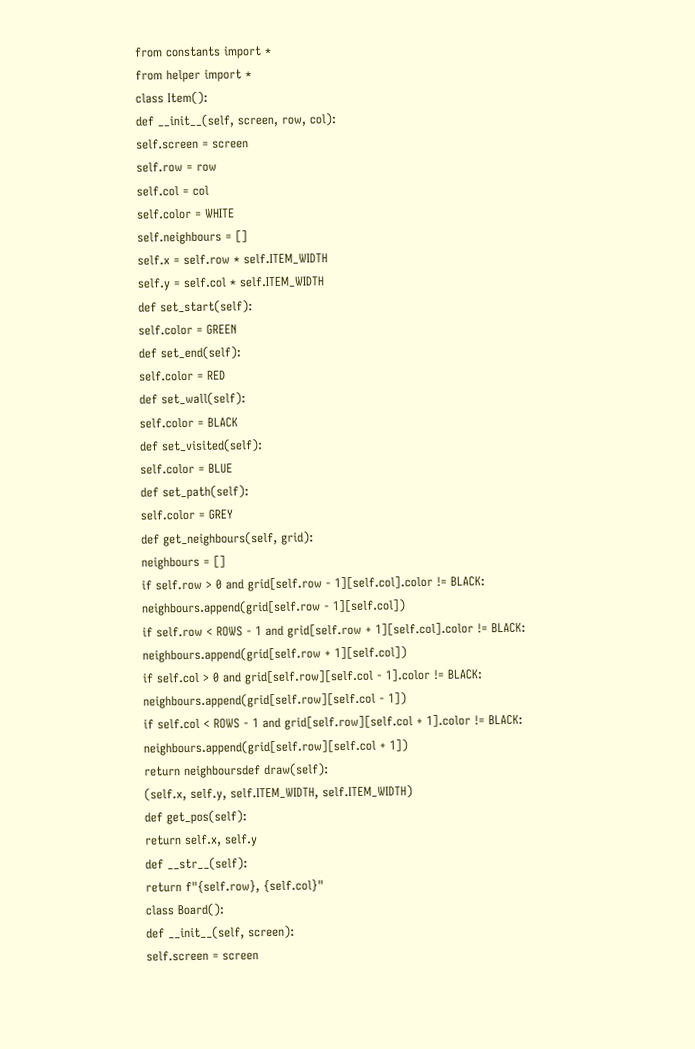from constants import *
from helper import *
class Item():
def __init__(self, screen, row, col):
self.screen = screen
self.row = row
self.col = col
self.color = WHITE
self.neighbours = []
self.x = self.row * self.ITEM_WIDTH
self.y = self.col * self.ITEM_WIDTH
def set_start(self):
self.color = GREEN
def set_end(self):
self.color = RED
def set_wall(self):
self.color = BLACK
def set_visited(self):
self.color = BLUE
def set_path(self):
self.color = GREY
def get_neighbours(self, grid):
neighbours = []
if self.row > 0 and grid[self.row - 1][self.col].color != BLACK:
neighbours.append(grid[self.row - 1][self.col])
if self.row < ROWS - 1 and grid[self.row + 1][self.col].color != BLACK:
neighbours.append(grid[self.row + 1][self.col])
if self.col > 0 and grid[self.row][self.col - 1].color != BLACK:
neighbours.append(grid[self.row][self.col - 1])
if self.col < ROWS - 1 and grid[self.row][self.col + 1].color != BLACK:
neighbours.append(grid[self.row][self.col + 1])
return neighboursdef draw(self):
(self.x, self.y, self.ITEM_WIDTH, self.ITEM_WIDTH)
def get_pos(self):
return self.x, self.y
def __str__(self):
return f"{self.row}, {self.col}"
class Board():
def __init__(self, screen):
self.screen = screen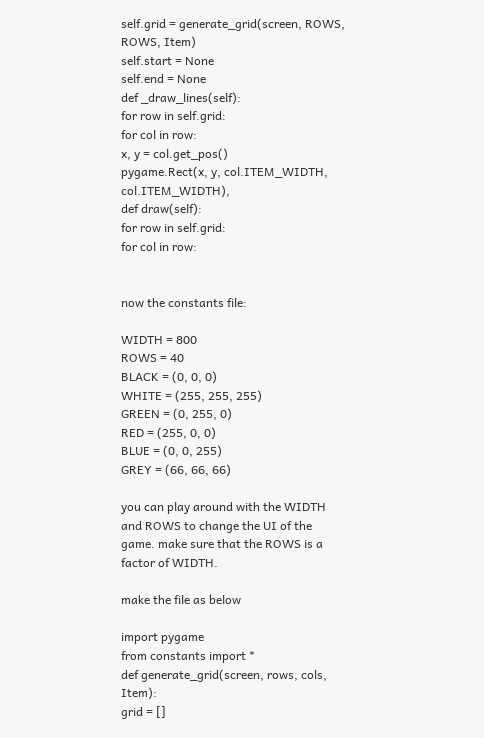self.grid = generate_grid(screen, ROWS, ROWS, Item)
self.start = None
self.end = None
def _draw_lines(self):
for row in self.grid:
for col in row:
x, y = col.get_pos()
pygame.Rect(x, y, col.ITEM_WIDTH, col.ITEM_WIDTH),
def draw(self):
for row in self.grid:
for col in row:


now the constants file:

WIDTH = 800
ROWS = 40
BLACK = (0, 0, 0)
WHITE = (255, 255, 255)
GREEN = (0, 255, 0)
RED = (255, 0, 0)
BLUE = (0, 0, 255)
GREY = (66, 66, 66)

you can play around with the WIDTH and ROWS to change the UI of the game. make sure that the ROWS is a factor of WIDTH.

make the file as below

import pygame
from constants import *
def generate_grid(screen, rows, cols, Item):
grid = []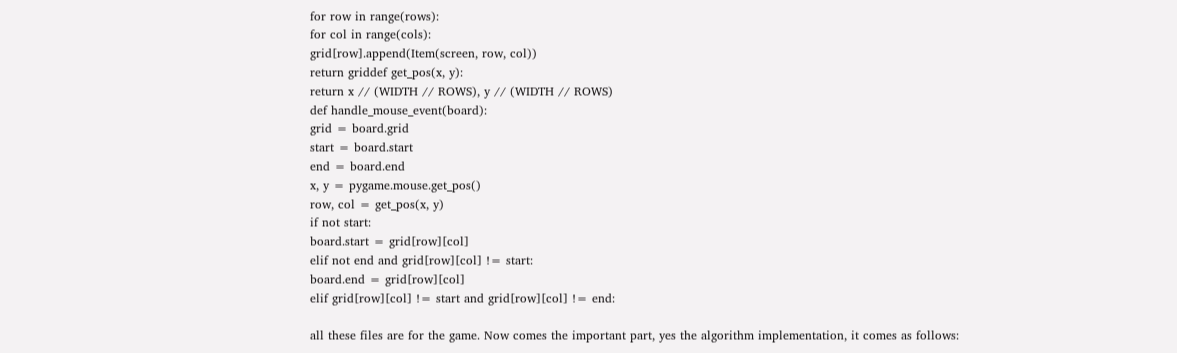for row in range(rows):
for col in range(cols):
grid[row].append(Item(screen, row, col))
return griddef get_pos(x, y):
return x // (WIDTH // ROWS), y // (WIDTH // ROWS)
def handle_mouse_event(board):
grid = board.grid
start = board.start
end = board.end
x, y = pygame.mouse.get_pos()
row, col = get_pos(x, y)
if not start:
board.start = grid[row][col]
elif not end and grid[row][col] != start:
board.end = grid[row][col]
elif grid[row][col] != start and grid[row][col] != end:

all these files are for the game. Now comes the important part, yes the algorithm implementation, it comes as follows: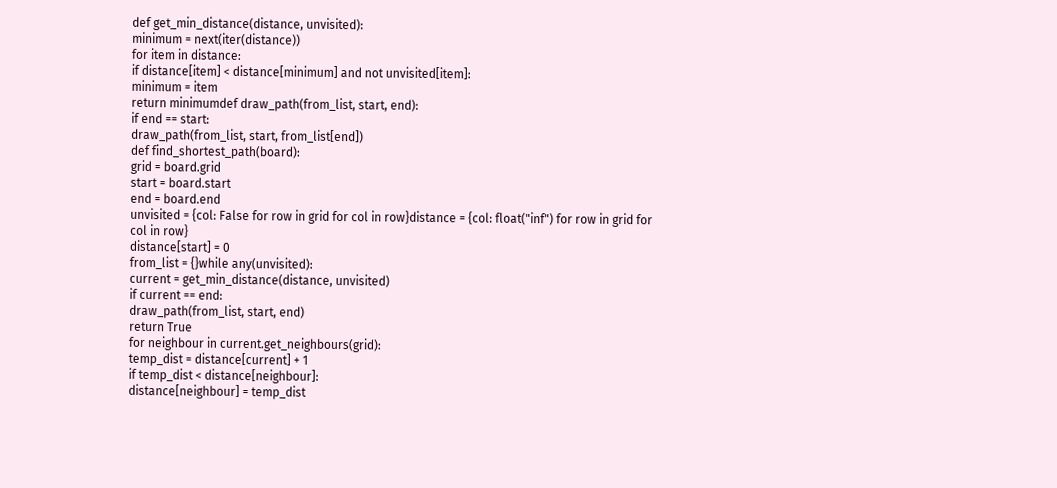def get_min_distance(distance, unvisited):
minimum = next(iter(distance))
for item in distance:
if distance[item] < distance[minimum] and not unvisited[item]:
minimum = item
return minimumdef draw_path(from_list, start, end):
if end == start:
draw_path(from_list, start, from_list[end])
def find_shortest_path(board):
grid = board.grid
start = board.start
end = board.end
unvisited = {col: False for row in grid for col in row}distance = {col: float("inf") for row in grid for col in row}
distance[start] = 0
from_list = {}while any(unvisited):
current = get_min_distance(distance, unvisited)
if current == end:
draw_path(from_list, start, end)
return True
for neighbour in current.get_neighbours(grid):
temp_dist = distance[current] + 1
if temp_dist < distance[neighbour]:
distance[neighbour] = temp_dist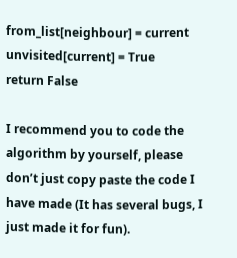from_list[neighbour] = current
unvisited[current] = True
return False

I recommend you to code the algorithm by yourself, please don’t just copy paste the code I have made (It has several bugs, I just made it for fun).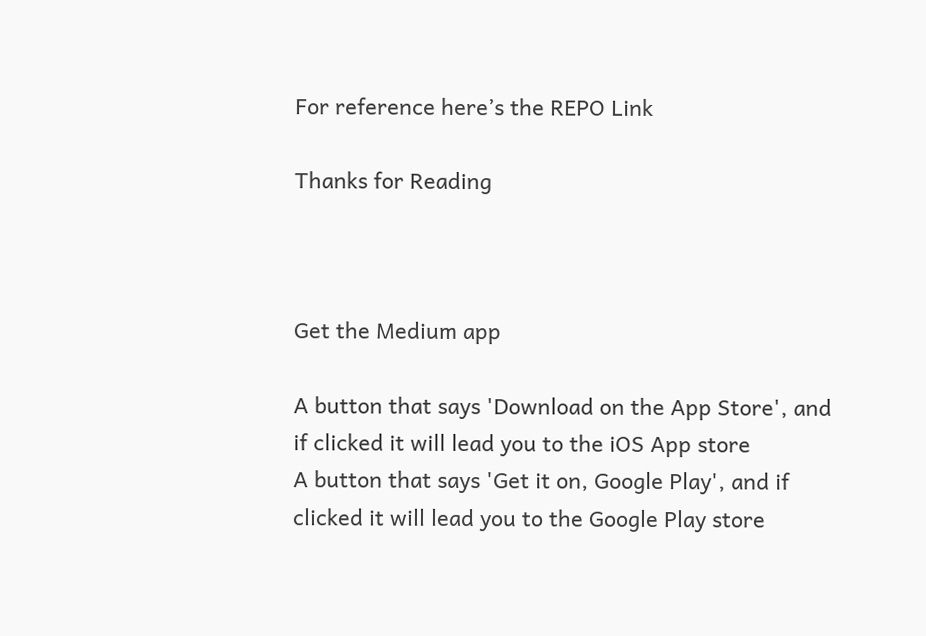For reference here’s the REPO Link

Thanks for Reading



Get the Medium app

A button that says 'Download on the App Store', and if clicked it will lead you to the iOS App store
A button that says 'Get it on, Google Play', and if clicked it will lead you to the Google Play store